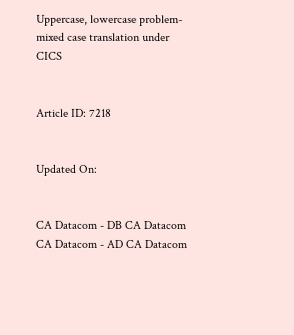Uppercase, lowercase problem- mixed case translation under CICS


Article ID: 7218


Updated On:


CA Datacom - DB CA Datacom CA Datacom - AD CA Datacom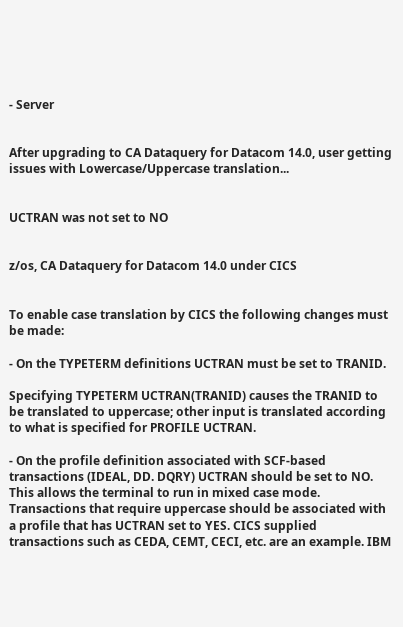- Server


After upgrading to CA Dataquery for Datacom 14.0, user getting issues with Lowercase/Uppercase translation...


UCTRAN was not set to NO


z/os, CA Dataquery for Datacom 14.0 under CICS


To enable case translation by CICS the following changes must be made:

- On the TYPETERM definitions UCTRAN must be set to TRANID.

Specifying TYPETERM UCTRAN(TRANID) causes the TRANID to be translated to uppercase; other input is translated according to what is specified for PROFILE UCTRAN.

- On the profile definition associated with SCF-based transactions (IDEAL, DD. DQRY) UCTRAN should be set to NO. This allows the terminal to run in mixed case mode. Transactions that require uppercase should be associated with a profile that has UCTRAN set to YES. CICS supplied transactions such as CEDA, CEMT, CECI, etc. are an example. IBM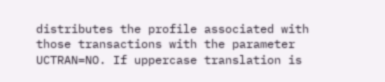distributes the profile associated with those transactions with the parameter UCTRAN=NO. If uppercase translation is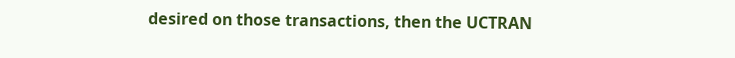desired on those transactions, then the UCTRAN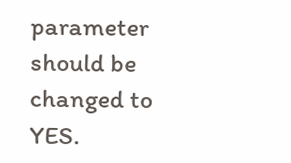parameter should be changed to YES.